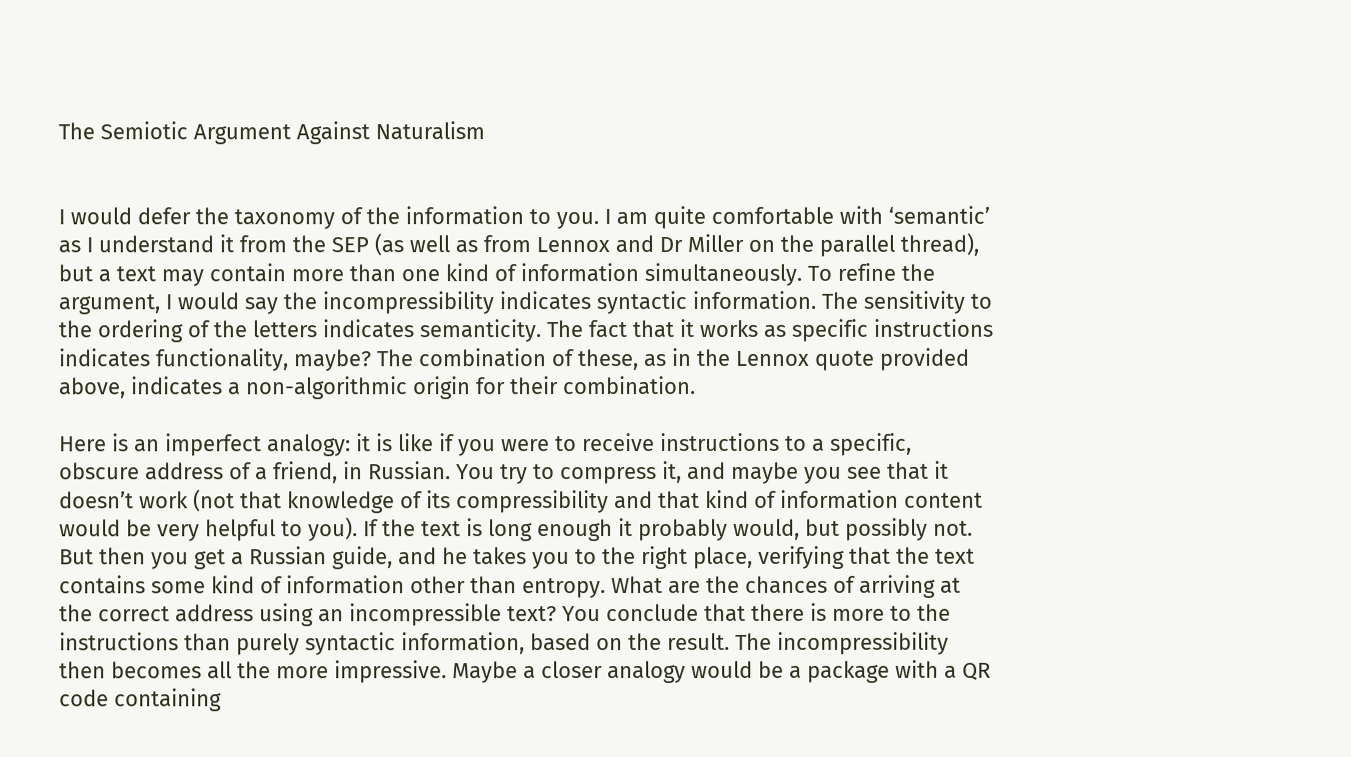The Semiotic Argument Against Naturalism


I would defer the taxonomy of the information to you. I am quite comfortable with ‘semantic’ as I understand it from the SEP (as well as from Lennox and Dr Miller on the parallel thread), but a text may contain more than one kind of information simultaneously. To refine the argument, I would say the incompressibility indicates syntactic information. The sensitivity to the ordering of the letters indicates semanticity. The fact that it works as specific instructions indicates functionality, maybe? The combination of these, as in the Lennox quote provided above, indicates a non-algorithmic origin for their combination.

Here is an imperfect analogy: it is like if you were to receive instructions to a specific, obscure address of a friend, in Russian. You try to compress it, and maybe you see that it doesn’t work (not that knowledge of its compressibility and that kind of information content would be very helpful to you). If the text is long enough it probably would, but possibly not. But then you get a Russian guide, and he takes you to the right place, verifying that the text contains some kind of information other than entropy. What are the chances of arriving at the correct address using an incompressible text? You conclude that there is more to the instructions than purely syntactic information, based on the result. The incompressibility then becomes all the more impressive. Maybe a closer analogy would be a package with a QR code containing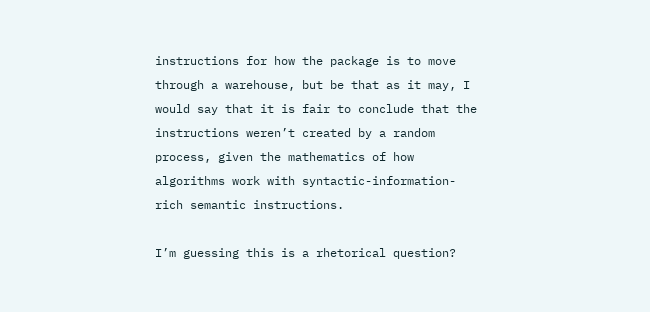instructions for how the package is to move through a warehouse, but be that as it may, I would say that it is fair to conclude that the instructions weren’t created by a random process, given the mathematics of how algorithms work with syntactic-information-rich semantic instructions.

I’m guessing this is a rhetorical question?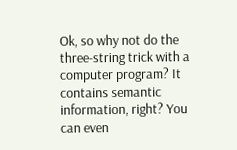Ok, so why not do the three-string trick with a computer program? It contains semantic information, right? You can even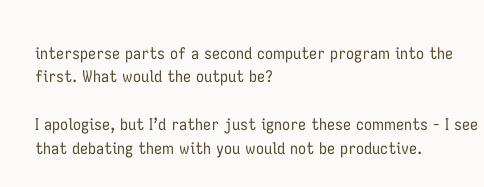intersperse parts of a second computer program into the first. What would the output be?

I apologise, but I’d rather just ignore these comments - I see that debating them with you would not be productive.